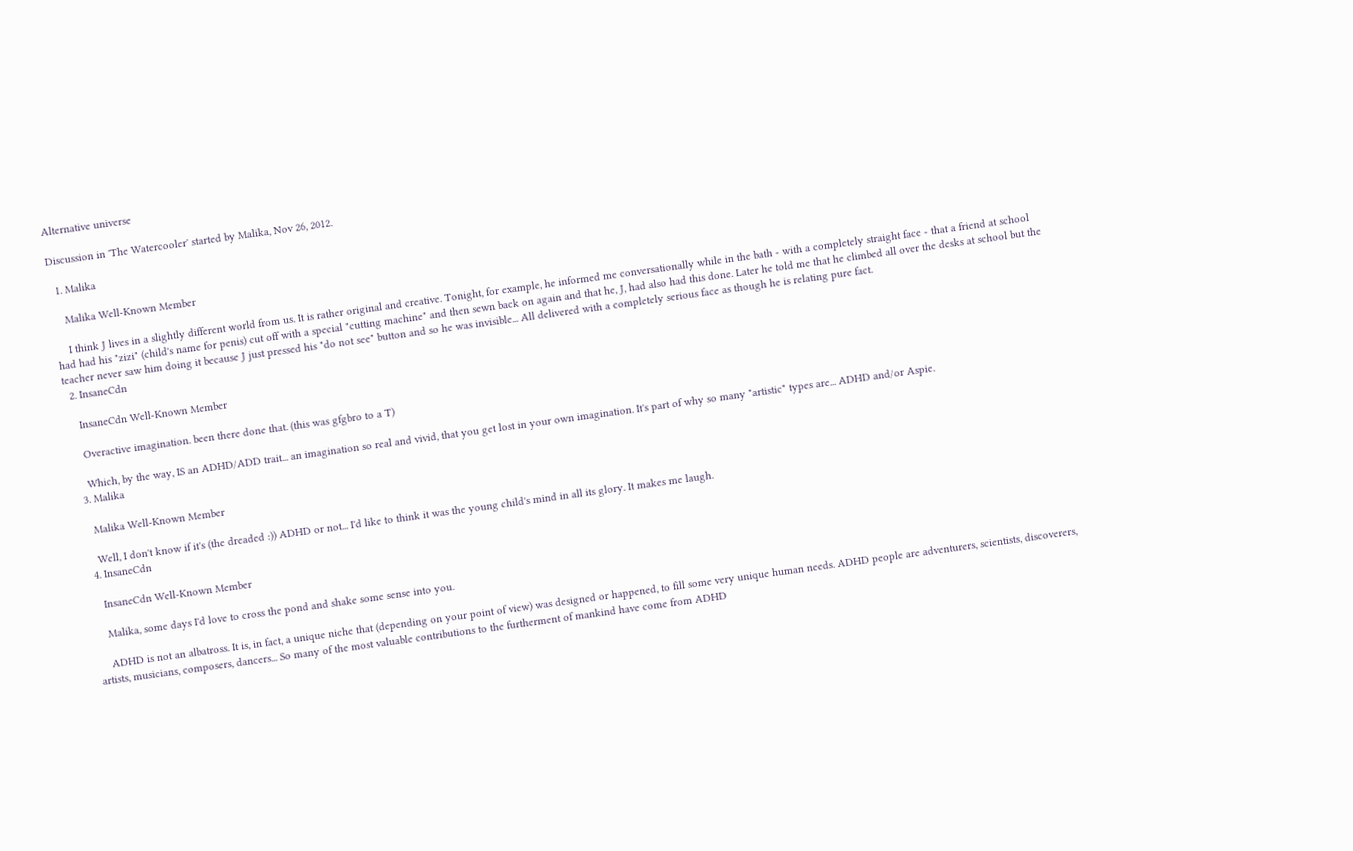Alternative universe

Discussion in 'The Watercooler' started by Malika, Nov 26, 2012.

  1. Malika

    Malika Well-Known Member

    I think J lives in a slightly different world from us. It is rather original and creative. Tonight, for example, he informed me conversationally while in the bath - with a completely straight face - that a friend at school had had his "zizi" (child's name for penis) cut off with a special "cutting machine" and then sewn back on again and that he, J, had also had this done. Later he told me that he climbed all over the desks at school but the teacher never saw him doing it because J just pressed his "do not see" button and so he was invisible... All delivered with a completely serious face as though he is relating pure fact.
  2. InsaneCdn

    InsaneCdn Well-Known Member

    Overactive imagination. been there done that. (this was gfgbro to a T)

    Which, by the way, IS an ADHD/ADD trait... an imagination so real and vivid, that you get lost in your own imagination. It's part of why so many "artistic" types are... ADHD and/or Aspie.
  3. Malika

    Malika Well-Known Member

    Well, I don't know if it's (the dreaded :)) ADHD or not... I'd like to think it was the young child's mind in all its glory. It makes me laugh.
  4. InsaneCdn

    InsaneCdn Well-Known Member

    Malika, some days I'd love to cross the pond and shake some sense into you.

    ADHD is not an albatross. It is, in fact, a unique niche that (depending on your point of view) was designed or happened, to fill some very unique human needs. ADHD people are adventurers, scientists, discoverers, artists, musicians, composers, dancers... So many of the most valuable contributions to the furtherment of mankind have come from ADHD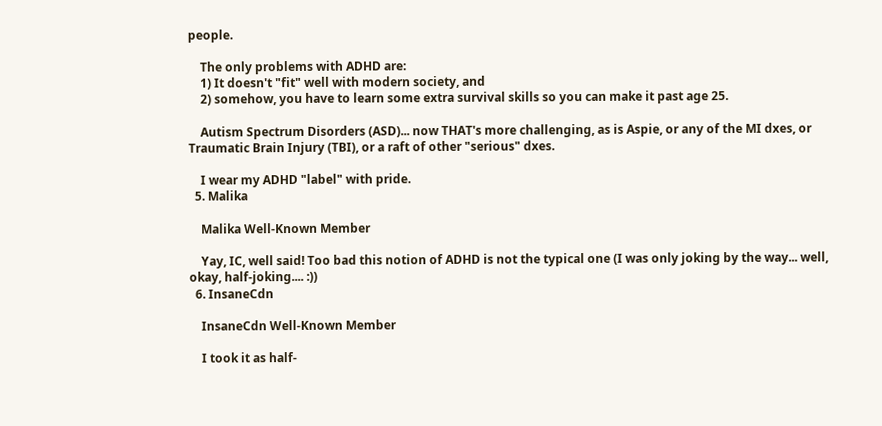people.

    The only problems with ADHD are:
    1) It doesn't "fit" well with modern society, and
    2) somehow, you have to learn some extra survival skills so you can make it past age 25.

    Autism Spectrum Disorders (ASD)... now THAT's more challenging, as is Aspie, or any of the MI dxes, or Traumatic Brain Injury (TBI), or a raft of other "serious" dxes.

    I wear my ADHD "label" with pride.
  5. Malika

    Malika Well-Known Member

    Yay, IC, well said! Too bad this notion of ADHD is not the typical one (I was only joking by the way... well, okay, half-joking.... :))
  6. InsaneCdn

    InsaneCdn Well-Known Member

    I took it as half-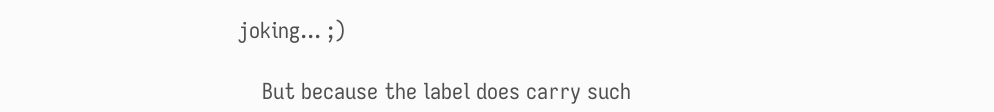joking... ;)

    But because the label does carry such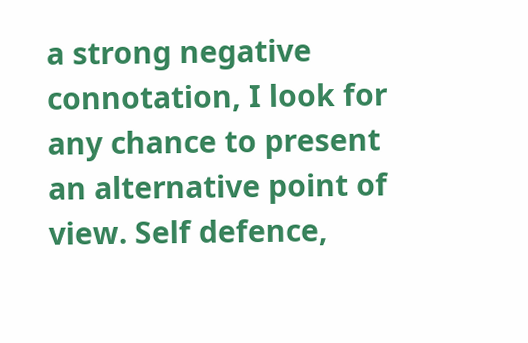a strong negative connotation, I look for any chance to present an alternative point of view. Self defence,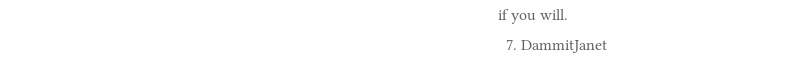if you will.
  7. DammitJanet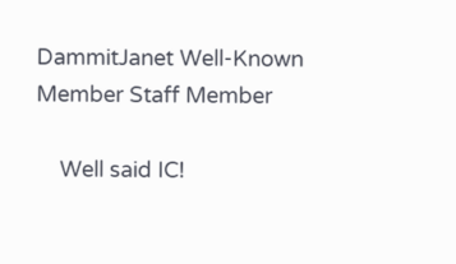DammitJanet Well-Known Member Staff Member

    Well said IC!